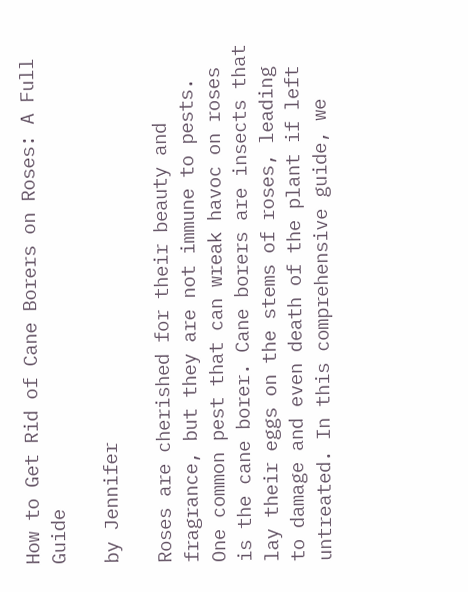How to Get Rid of Cane Borers on Roses: A Full Guide

by Jennifer

Roses are cherished for their beauty and fragrance, but they are not immune to pests. One common pest that can wreak havoc on roses is the cane borer. Cane borers are insects that lay their eggs on the stems of roses, leading to damage and even death of the plant if left untreated. In this comprehensive guide, we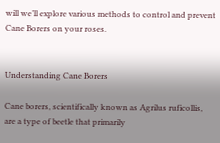will we’ll explore various methods to control and prevent Cane Borers on your roses.


Understanding Cane Borers

Cane borers, scientifically known as Agrilus ruficollis, are a type of beetle that primarily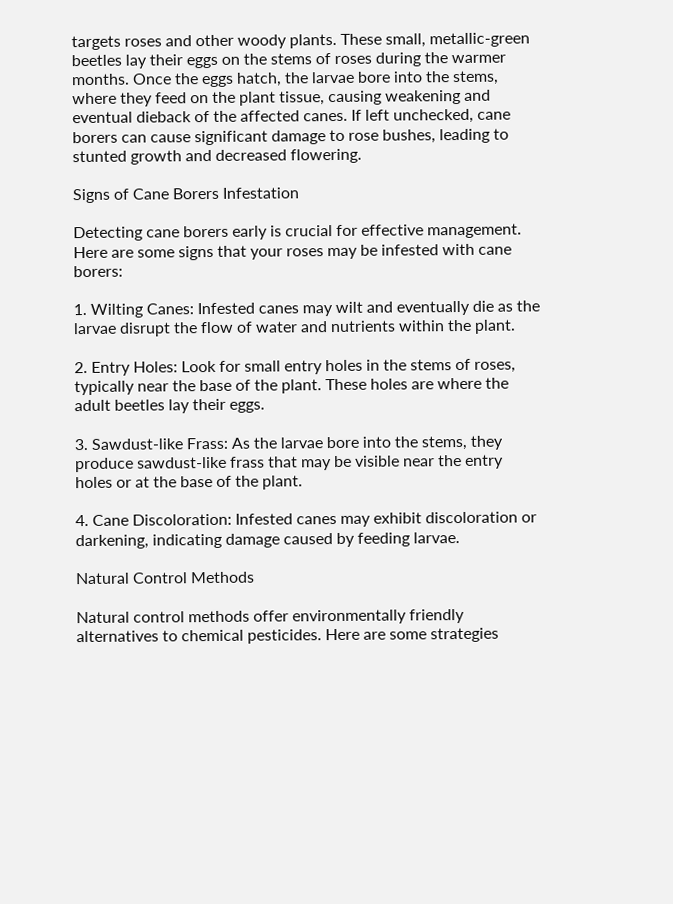targets roses and other woody plants. These small, metallic-green beetles lay their eggs on the stems of roses during the warmer months. Once the eggs hatch, the larvae bore into the stems, where they feed on the plant tissue, causing weakening and eventual dieback of the affected canes. If left unchecked, cane borers can cause significant damage to rose bushes, leading to stunted growth and decreased flowering.

Signs of Cane Borers Infestation

Detecting cane borers early is crucial for effective management. Here are some signs that your roses may be infested with cane borers:

1. Wilting Canes: Infested canes may wilt and eventually die as the larvae disrupt the flow of water and nutrients within the plant.

2. Entry Holes: Look for small entry holes in the stems of roses, typically near the base of the plant. These holes are where the adult beetles lay their eggs.

3. Sawdust-like Frass: As the larvae bore into the stems, they produce sawdust-like frass that may be visible near the entry holes or at the base of the plant.

4. Cane Discoloration: Infested canes may exhibit discoloration or darkening, indicating damage caused by feeding larvae.

Natural Control Methods

Natural control methods offer environmentally friendly alternatives to chemical pesticides. Here are some strategies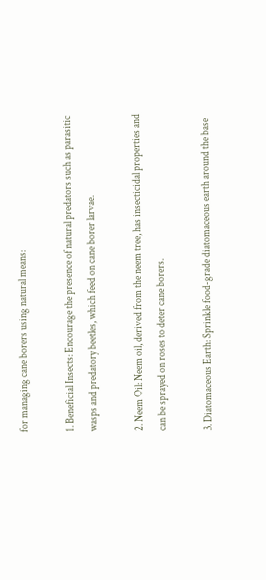for managing cane borers using natural means:

1. Beneficial Insects: Encourage the presence of natural predators such as parasitic wasps and predatory beetles, which feed on cane borer larvae.

2. Neem Oil: Neem oil, derived from the neem tree, has insecticidal properties and can be sprayed on roses to deter cane borers.

3. Diatomaceous Earth: Sprinkle food-grade diatomaceous earth around the base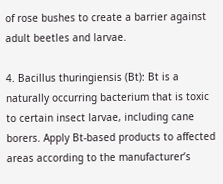of rose bushes to create a barrier against adult beetles and larvae.

4. Bacillus thuringiensis (Bt): Bt is a naturally occurring bacterium that is toxic to certain insect larvae, including cane borers. Apply Bt-based products to affected areas according to the manufacturer’s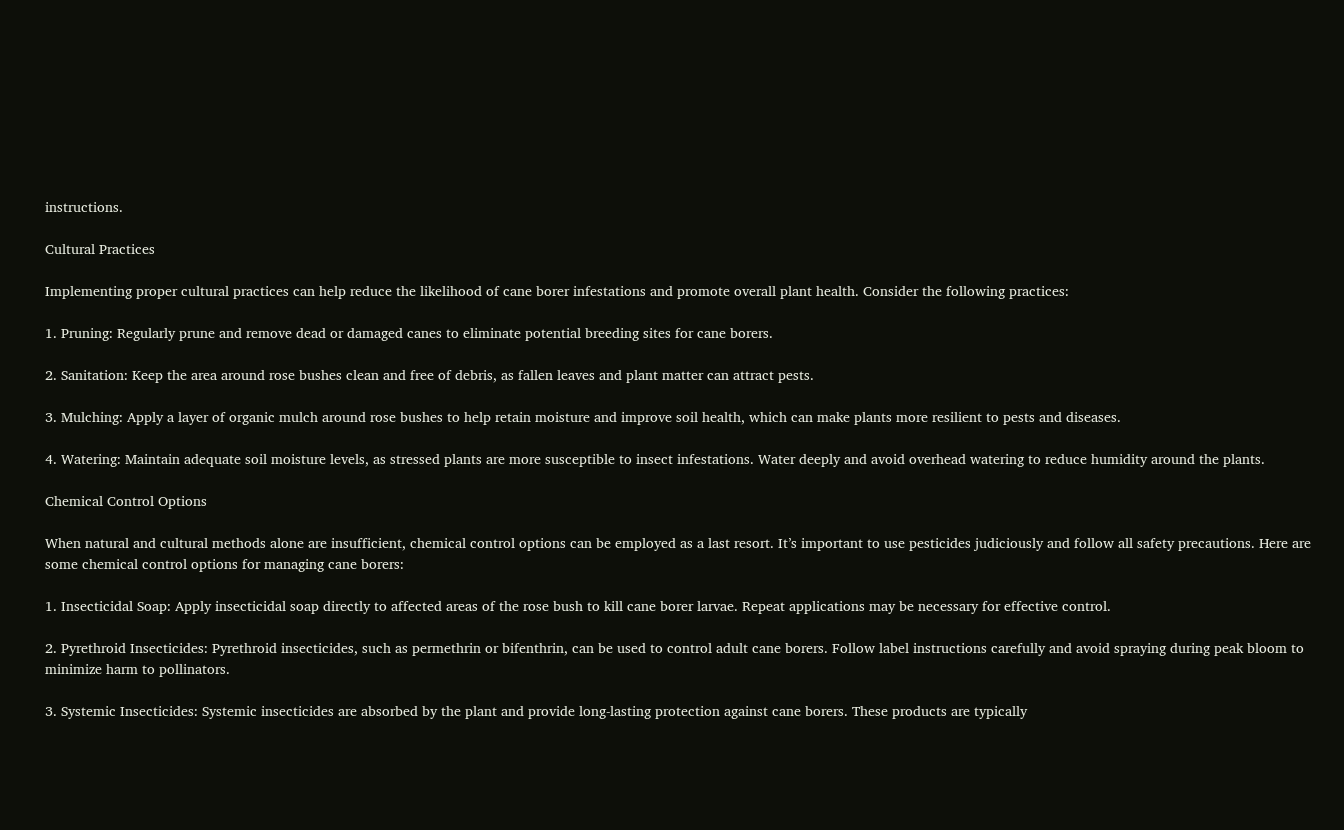instructions.

Cultural Practices

Implementing proper cultural practices can help reduce the likelihood of cane borer infestations and promote overall plant health. Consider the following practices:

1. Pruning: Regularly prune and remove dead or damaged canes to eliminate potential breeding sites for cane borers.

2. Sanitation: Keep the area around rose bushes clean and free of debris, as fallen leaves and plant matter can attract pests.

3. Mulching: Apply a layer of organic mulch around rose bushes to help retain moisture and improve soil health, which can make plants more resilient to pests and diseases.

4. Watering: Maintain adequate soil moisture levels, as stressed plants are more susceptible to insect infestations. Water deeply and avoid overhead watering to reduce humidity around the plants.

Chemical Control Options

When natural and cultural methods alone are insufficient, chemical control options can be employed as a last resort. It’s important to use pesticides judiciously and follow all safety precautions. Here are some chemical control options for managing cane borers:

1. Insecticidal Soap: Apply insecticidal soap directly to affected areas of the rose bush to kill cane borer larvae. Repeat applications may be necessary for effective control.

2. Pyrethroid Insecticides: Pyrethroid insecticides, such as permethrin or bifenthrin, can be used to control adult cane borers. Follow label instructions carefully and avoid spraying during peak bloom to minimize harm to pollinators.

3. Systemic Insecticides: Systemic insecticides are absorbed by the plant and provide long-lasting protection against cane borers. These products are typically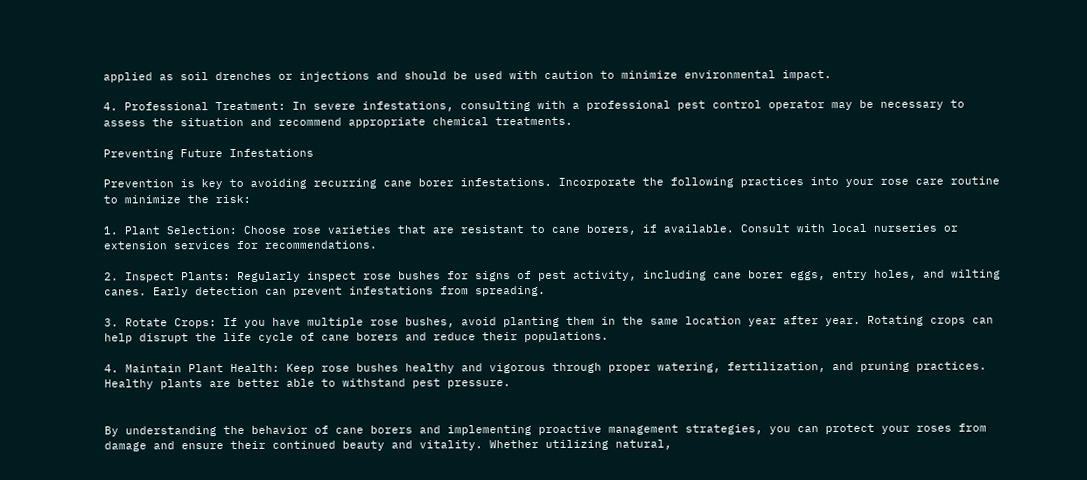applied as soil drenches or injections and should be used with caution to minimize environmental impact.

4. Professional Treatment: In severe infestations, consulting with a professional pest control operator may be necessary to assess the situation and recommend appropriate chemical treatments.

Preventing Future Infestations

Prevention is key to avoiding recurring cane borer infestations. Incorporate the following practices into your rose care routine to minimize the risk:

1. Plant Selection: Choose rose varieties that are resistant to cane borers, if available. Consult with local nurseries or extension services for recommendations.

2. Inspect Plants: Regularly inspect rose bushes for signs of pest activity, including cane borer eggs, entry holes, and wilting canes. Early detection can prevent infestations from spreading.

3. Rotate Crops: If you have multiple rose bushes, avoid planting them in the same location year after year. Rotating crops can help disrupt the life cycle of cane borers and reduce their populations.

4. Maintain Plant Health: Keep rose bushes healthy and vigorous through proper watering, fertilization, and pruning practices. Healthy plants are better able to withstand pest pressure.


By understanding the behavior of cane borers and implementing proactive management strategies, you can protect your roses from damage and ensure their continued beauty and vitality. Whether utilizing natural,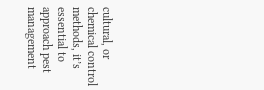cultural, or chemical control methods, it’s essential to approach pest management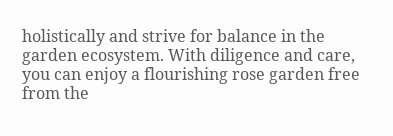holistically and strive for balance in the garden ecosystem. With diligence and care, you can enjoy a flourishing rose garden free from the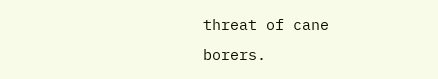threat of cane borers.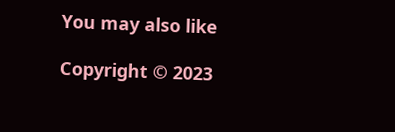You may also like

Copyright © 2023